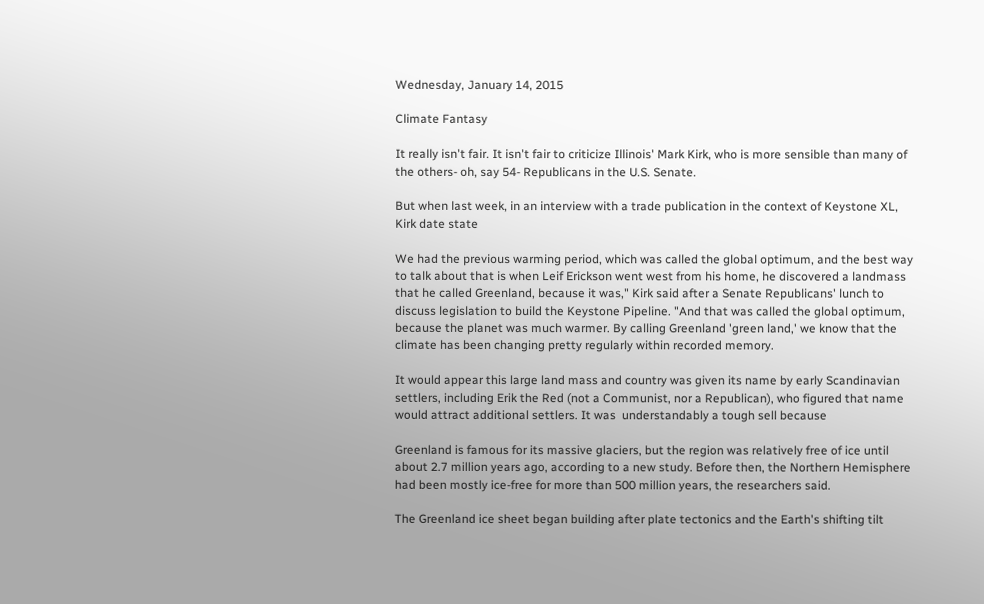Wednesday, January 14, 2015

Climate Fantasy

It really isn't fair. It isn't fair to criticize Illinois' Mark Kirk, who is more sensible than many of the others- oh, say 54- Republicans in the U.S. Senate.

But when last week, in an interview with a trade publication in the context of Keystone XL, Kirk date state

We had the previous warming period, which was called the global optimum, and the best way to talk about that is when Leif Erickson went west from his home, he discovered a landmass that he called Greenland, because it was," Kirk said after a Senate Republicans' lunch to discuss legislation to build the Keystone Pipeline. "And that was called the global optimum, because the planet was much warmer. By calling Greenland 'green land,' we know that the climate has been changing pretty regularly within recorded memory.

It would appear this large land mass and country was given its name by early Scandinavian settlers, including Erik the Red (not a Communist, nor a Republican), who figured that name would attract additional settlers. It was  understandably a tough sell because

Greenland is famous for its massive glaciers, but the region was relatively free of ice until about 2.7 million years ago, according to a new study. Before then, the Northern Hemisphere had been mostly ice-free for more than 500 million years, the researchers said.

The Greenland ice sheet began building after plate tectonics and the Earth's shifting tilt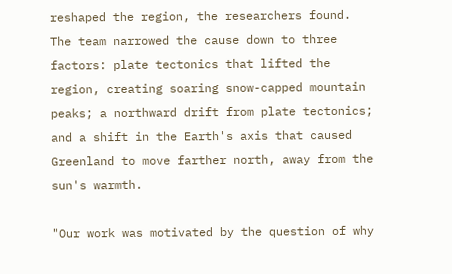reshaped the region, the researchers found. The team narrowed the cause down to three factors: plate tectonics that lifted the region, creating soaring snow-capped mountain peaks; a northward drift from plate tectonics; and a shift in the Earth's axis that caused Greenland to move farther north, away from the sun's warmth.

"Our work was motivated by the question of why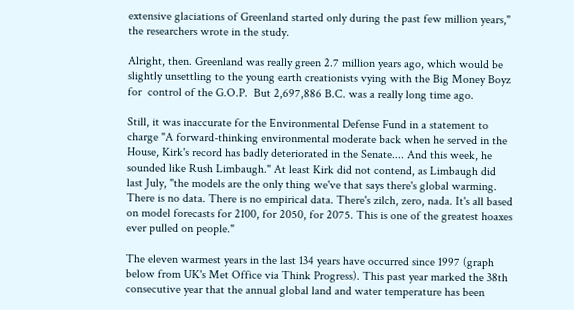extensive glaciations of Greenland started only during the past few million years," the researchers wrote in the study.

Alright, then. Greenland was really green 2.7 million years ago, which would be slightly unsettling to the young earth creationists vying with the Big Money Boyz for  control of the G.O.P.  But 2,697,886 B.C. was a really long time ago.

Still, it was inaccurate for the Environmental Defense Fund in a statement to charge "A forward-thinking environmental moderate back when he served in the House, Kirk's record has badly deteriorated in the Senate.... And this week, he sounded like Rush Limbaugh." At least Kirk did not contend, as Limbaugh did last July, "the models are the only thing we've that says there's global warming. There is no data. There is no empirical data. There's zilch, zero, nada. It's all based on model forecasts for 2100, for 2050, for 2075. This is one of the greatest hoaxes ever pulled on people."

The eleven warmest years in the last 134 years have occurred since 1997 (graph below from UK's Met Office via Think Progress). This past year marked the 38th consecutive year that the annual global land and water temperature has been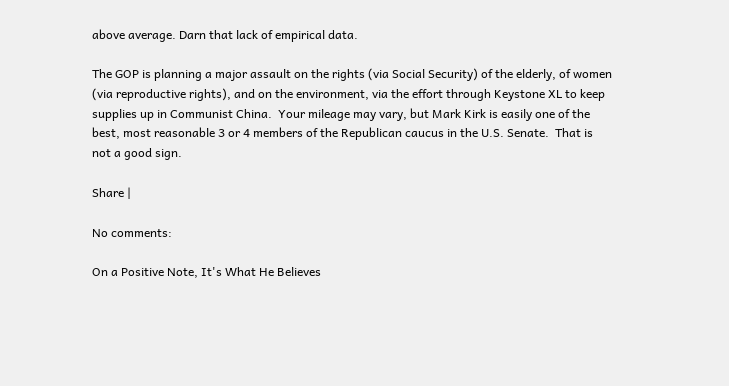above average. Darn that lack of empirical data.

The GOP is planning a major assault on the rights (via Social Security) of the elderly, of women (via reproductive rights), and on the environment, via the effort through Keystone XL to keep supplies up in Communist China.  Your mileage may vary, but Mark Kirk is easily one of the best, most reasonable 3 or 4 members of the Republican caucus in the U.S. Senate.  That is not a good sign.

Share |

No comments:

On a Positive Note, It's What He Believes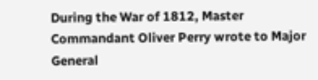During the War of 1812, Master Commandant Oliver Perry wrote to Major General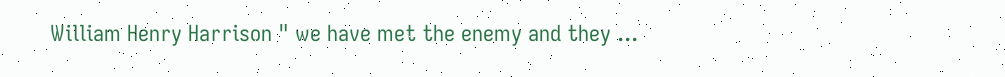William Henry Harrison " we have met the enemy and they ...